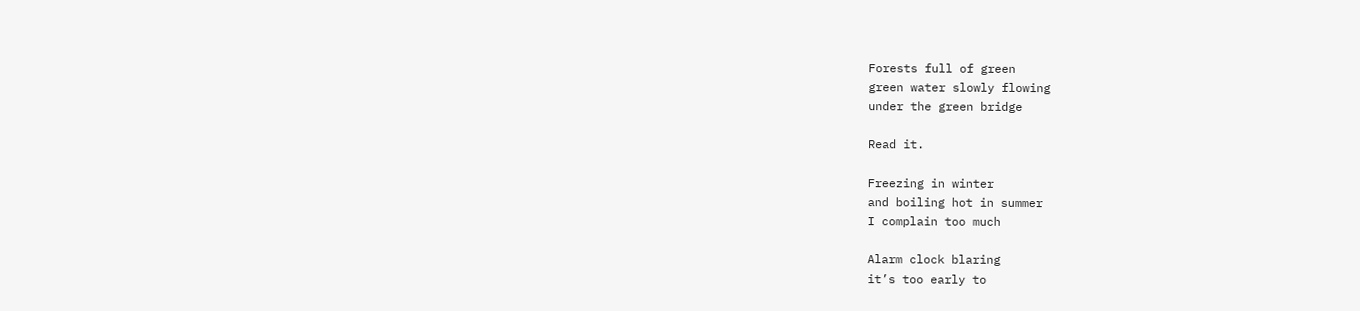Forests full of green
green water slowly flowing
under the green bridge

Read it.

Freezing in winter
and boiling hot in summer
I complain too much

Alarm clock blaring
it’s too early to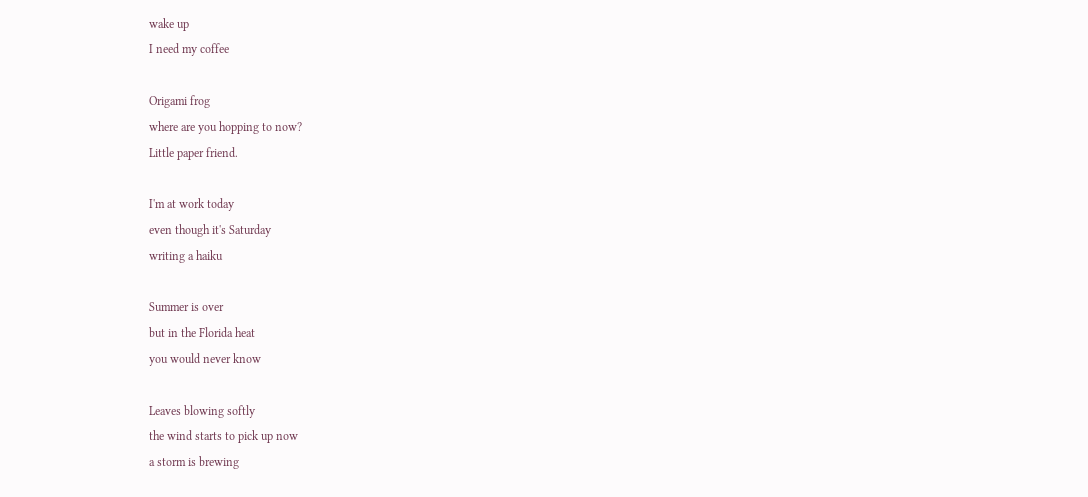wake up
I need my coffee

Origami frog
where are you hopping to now?
Little paper friend.

I'm at work today
even though it's Saturday
writing a haiku

Summer is over
but in the Florida heat
you would never know

Leaves blowing softly
the wind starts to pick up now
a storm is brewing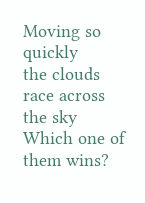Moving so quickly
the clouds race across the sky
Which one of them wins?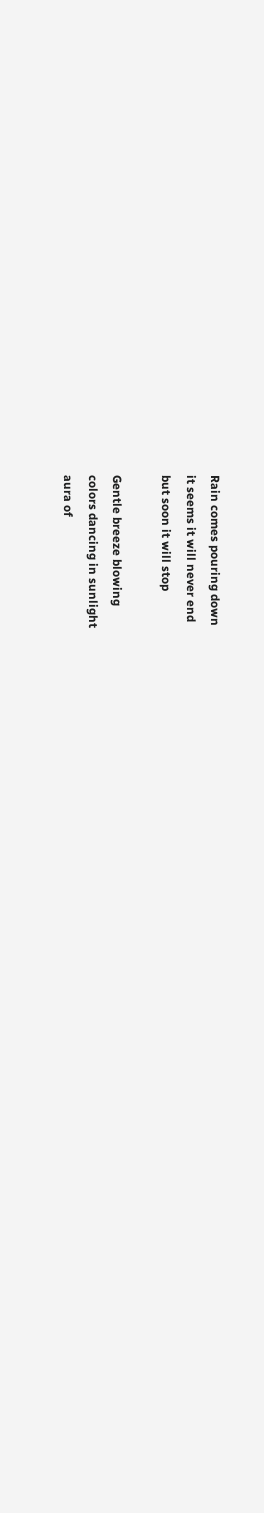Rain comes pouring down
it seems it will never end
but soon it will stop

Gentle breeze blowing
colors dancing in sunlight
aura of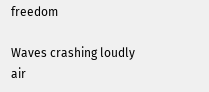freedom

Waves crashing loudly
air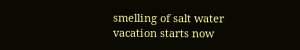smelling of salt water
vacation starts now